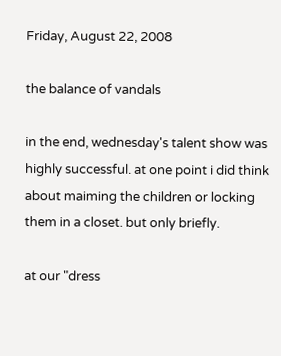Friday, August 22, 2008

the balance of vandals

in the end, wednesday's talent show was highly successful. at one point i did think about maiming the children or locking them in a closet. but only briefly.

at our "dress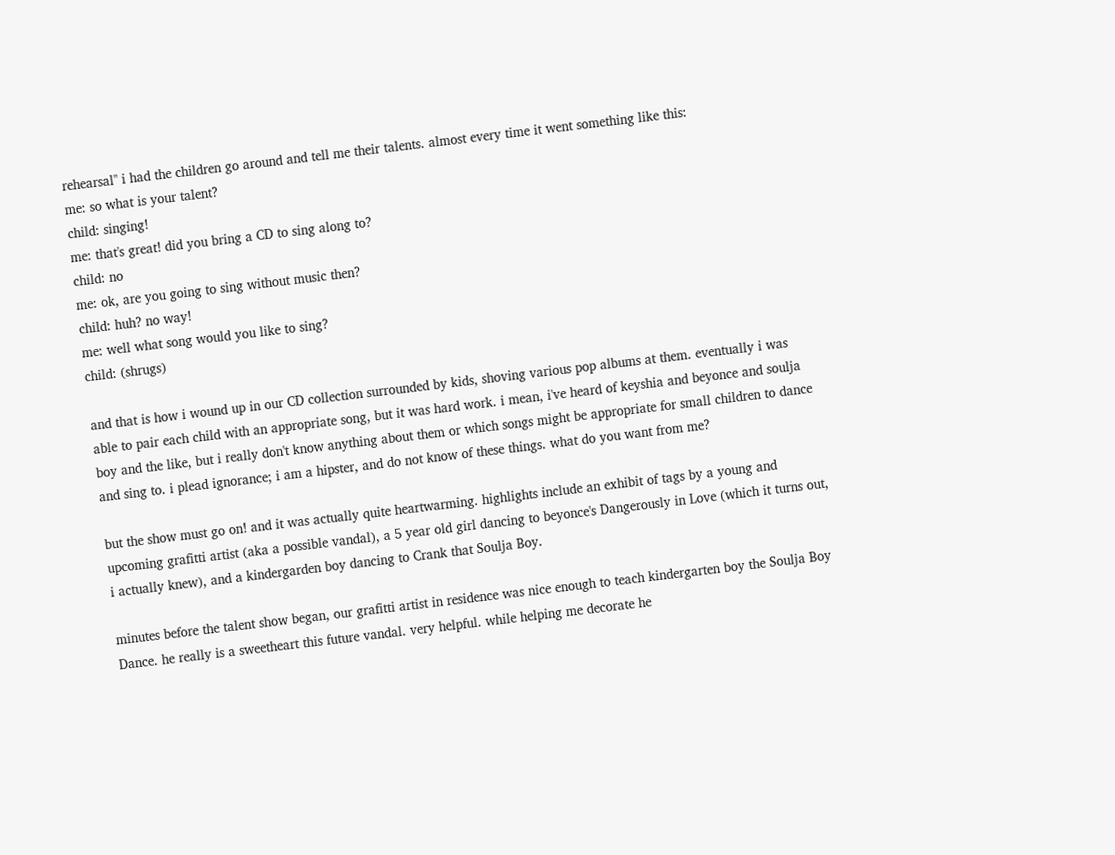rehearsal" i had the children go around and tell me their talents. almost every time it went something like this:
me: so what is your talent?
child: singing!
me: that's great! did you bring a CD to sing along to?
child: no
me: ok, are you going to sing without music then?
child: huh? no way!
me: well what song would you like to sing?
child: (shrugs)

and that is how i wound up in our CD collection surrounded by kids, shoving various pop albums at them. eventually i was able to pair each child with an appropriate song, but it was hard work. i mean, i've heard of keyshia and beyonce and soulja boy and the like, but i really don't know anything about them or which songs might be appropriate for small children to dance and sing to. i plead ignorance; i am a hipster, and do not know of these things. what do you want from me?

but the show must go on! and it was actually quite heartwarming. highlights include an exhibit of tags by a young and upcoming grafitti artist (aka a possible vandal), a 5 year old girl dancing to beyonce's Dangerously in Love (which it turns out, i actually knew), and a kindergarden boy dancing to Crank that Soulja Boy.

minutes before the talent show began, our grafitti artist in residence was nice enough to teach kindergarten boy the Soulja Boy Dance. he really is a sweetheart this future vandal. very helpful. while helping me decorate he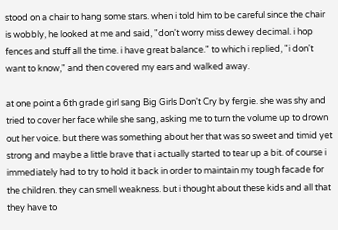stood on a chair to hang some stars. when i told him to be careful since the chair is wobbly, he looked at me and said, "don't worry miss dewey decimal. i hop fences and stuff all the time. i have great balance." to which i replied, "i don't want to know," and then covered my ears and walked away.

at one point a 6th grade girl sang Big Girls Don't Cry by fergie. she was shy and tried to cover her face while she sang, asking me to turn the volume up to drown out her voice. but there was something about her that was so sweet and timid yet strong and maybe a little brave that i actually started to tear up a bit. of course i immediately had to try to hold it back in order to maintain my tough facade for the children. they can smell weakness. but i thought about these kids and all that they have to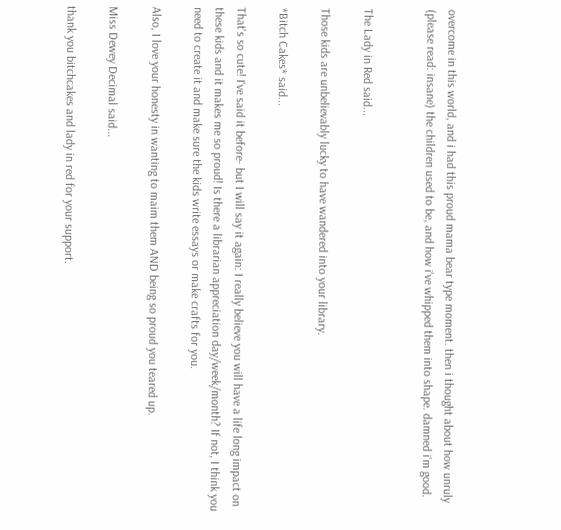overcome in this world, and i had this proud mama bear type moment. then i thought about how unruly (please read: insane) the children used to be, and how i've whipped them into shape. damned i'm good.


The Lady in Red said...

Those kids are unbelievably lucky to have wandered into your library.

*Bitch Cakes* said...

That's so cute! I've said it before- but I will say it again: I really believe you will have a life long impact on these kids and it makes me so proud! Is there a librarian appreciation day/week/month? If not, I think you need to create it and make sure the kids write essays or make crafts for you.

Also, I love your honesty in wanting to maim them AND being so proud you teared up.

Miss Dewey Decimal said...

thank you bitchcakes and lady in red for your support.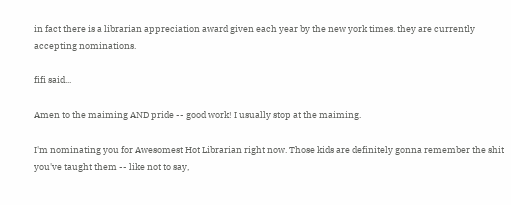in fact there is a librarian appreciation award given each year by the new york times. they are currently accepting nominations.

fifi said...

Amen to the maiming AND pride -- good work! I usually stop at the maiming.

I'm nominating you for Awesomest Hot Librarian right now. Those kids are definitely gonna remember the shit you've taught them -- like not to say,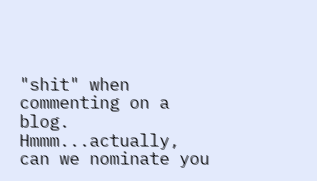"shit" when commenting on a blog. Hmmm...actually, can we nominate you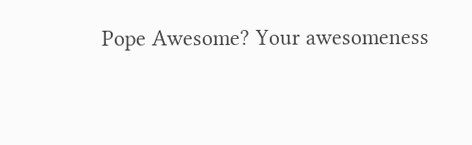Pope Awesome? Your awesomeness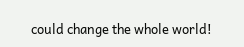could change the whole world!